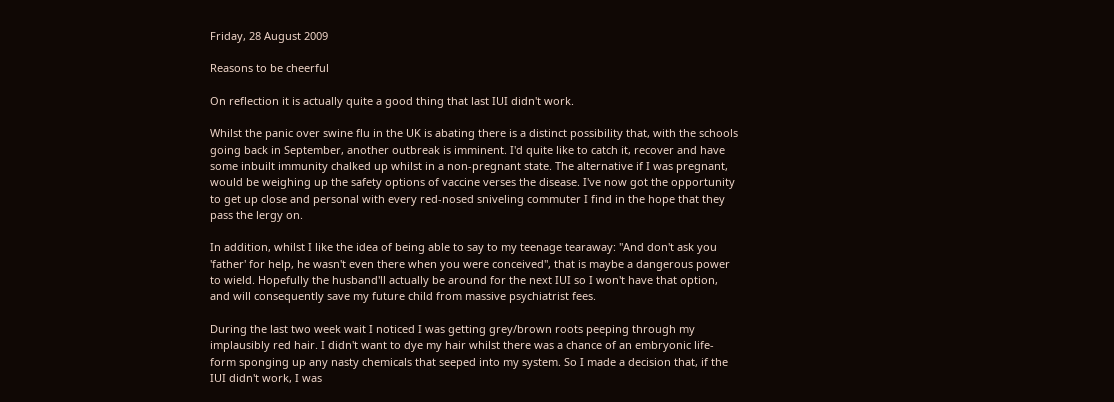Friday, 28 August 2009

Reasons to be cheerful

On reflection it is actually quite a good thing that last IUI didn't work.

Whilst the panic over swine flu in the UK is abating there is a distinct possibility that, with the schools going back in September, another outbreak is imminent. I'd quite like to catch it, recover and have some inbuilt immunity chalked up whilst in a non-pregnant state. The alternative if I was pregnant, would be weighing up the safety options of vaccine verses the disease. I've now got the opportunity to get up close and personal with every red-nosed sniveling commuter I find in the hope that they pass the lergy on.

In addition, whilst I like the idea of being able to say to my teenage tearaway: "And don't ask you 'father' for help, he wasn't even there when you were conceived", that is maybe a dangerous power to wield. Hopefully the husband'll actually be around for the next IUI so I won't have that option, and will consequently save my future child from massive psychiatrist fees.

During the last two week wait I noticed I was getting grey/brown roots peeping through my implausibly red hair. I didn't want to dye my hair whilst there was a chance of an embryonic life-form sponging up any nasty chemicals that seeped into my system. So I made a decision that, if the IUI didn't work, I was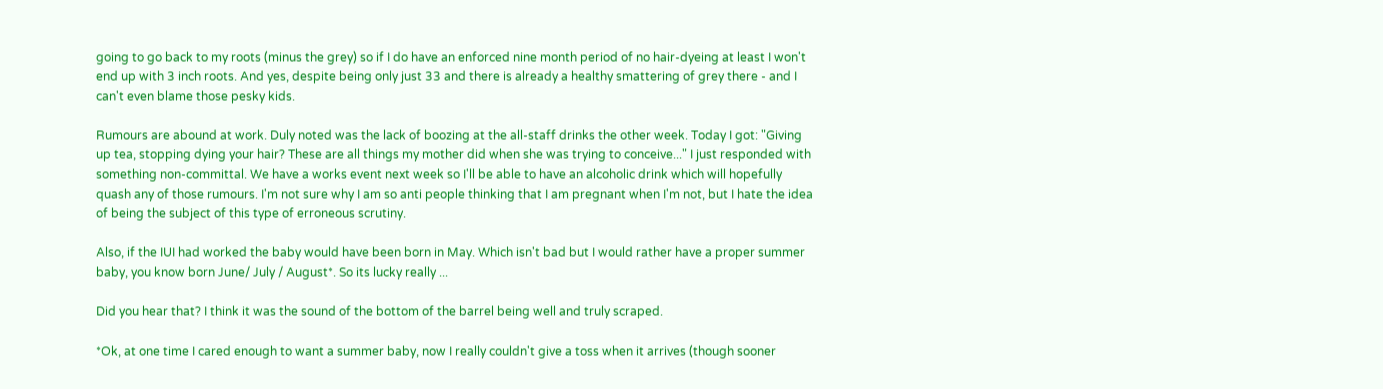going to go back to my roots (minus the grey) so if I do have an enforced nine month period of no hair-dyeing at least I won't end up with 3 inch roots. And yes, despite being only just 33 and there is already a healthy smattering of grey there - and I can't even blame those pesky kids.

Rumours are abound at work. Duly noted was the lack of boozing at the all-staff drinks the other week. Today I got: "Giving up tea, stopping dying your hair? These are all things my mother did when she was trying to conceive..." I just responded with something non-committal. We have a works event next week so I'll be able to have an alcoholic drink which will hopefully quash any of those rumours. I'm not sure why I am so anti people thinking that I am pregnant when I'm not, but I hate the idea of being the subject of this type of erroneous scrutiny.

Also, if the IUI had worked the baby would have been born in May. Which isn't bad but I would rather have a proper summer baby, you know born June/ July / August*. So its lucky really ...

Did you hear that? I think it was the sound of the bottom of the barrel being well and truly scraped.

*Ok, at one time I cared enough to want a summer baby, now I really couldn't give a toss when it arrives (though sooner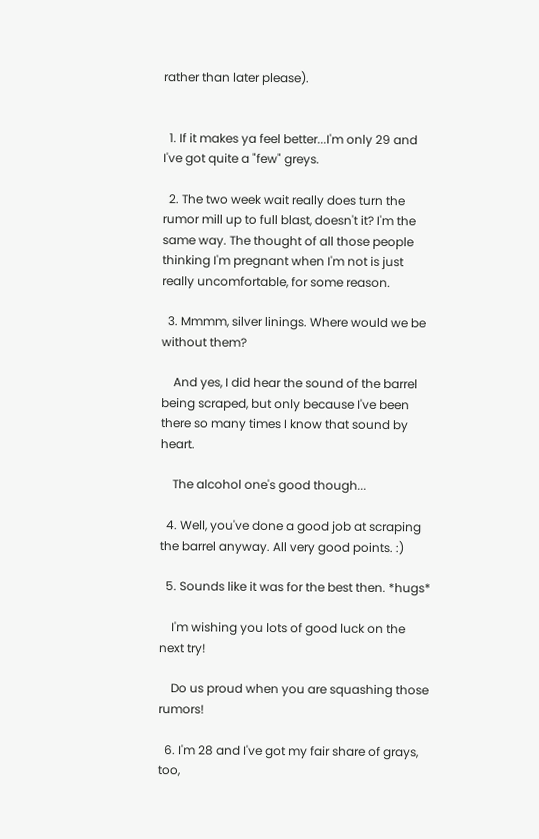rather than later please).


  1. If it makes ya feel better...I'm only 29 and I've got quite a "few" greys.

  2. The two week wait really does turn the rumor mill up to full blast, doesn't it? I'm the same way. The thought of all those people thinking I'm pregnant when I'm not is just really uncomfortable, for some reason.

  3. Mmmm, silver linings. Where would we be without them?

    And yes, I did hear the sound of the barrel being scraped, but only because I've been there so many times I know that sound by heart.

    The alcohol one's good though...

  4. Well, you've done a good job at scraping the barrel anyway. All very good points. :)

  5. Sounds like it was for the best then. *hugs*

    I'm wishing you lots of good luck on the next try!

    Do us proud when you are squashing those rumors!

  6. I'm 28 and I've got my fair share of grays, too,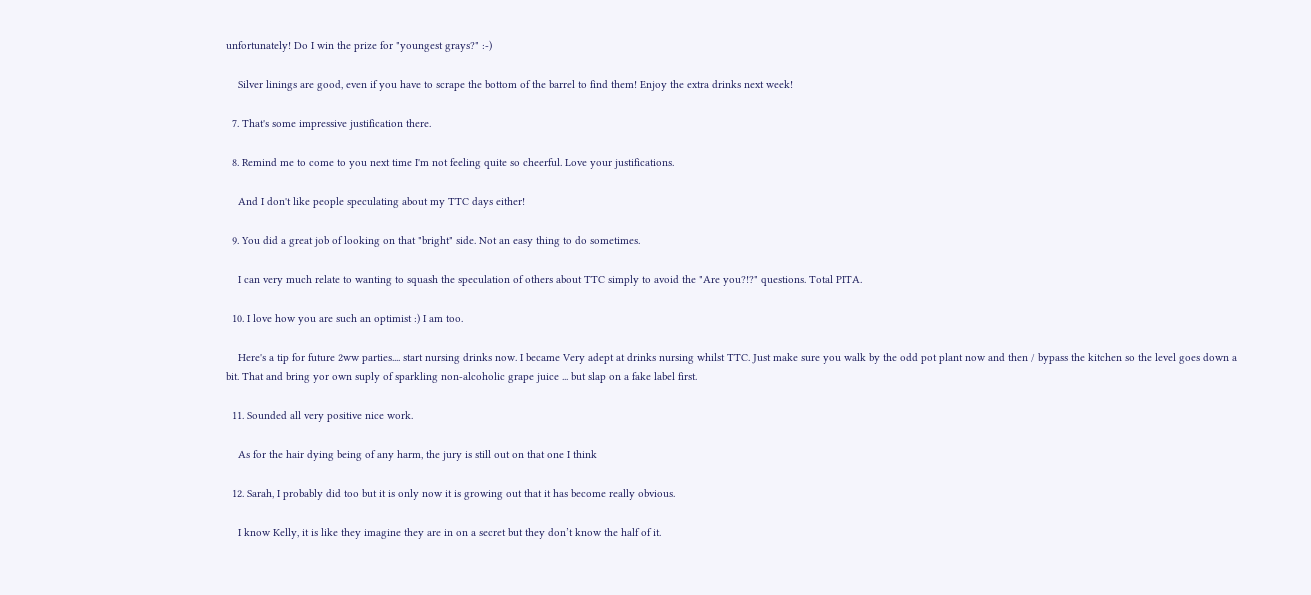unfortunately! Do I win the prize for "youngest grays?" :-)

    Silver linings are good, even if you have to scrape the bottom of the barrel to find them! Enjoy the extra drinks next week!

  7. That's some impressive justification there.

  8. Remind me to come to you next time I'm not feeling quite so cheerful. Love your justifications.

    And I don't like people speculating about my TTC days either!

  9. You did a great job of looking on that "bright" side. Not an easy thing to do sometimes.

    I can very much relate to wanting to squash the speculation of others about TTC simply to avoid the "Are you?!?" questions. Total PITA.

  10. I love how you are such an optimist :) I am too.

    Here's a tip for future 2ww parties.... start nursing drinks now. I became Very adept at drinks nursing whilst TTC. Just make sure you walk by the odd pot plant now and then / bypass the kitchen so the level goes down a bit. That and bring yor own suply of sparkling non-alcoholic grape juice ... but slap on a fake label first.

  11. Sounded all very positive nice work.

    As for the hair dying being of any harm, the jury is still out on that one I think

  12. Sarah, I probably did too but it is only now it is growing out that it has become really obvious.

    I know Kelly, it is like they imagine they are in on a secret but they don’t know the half of it.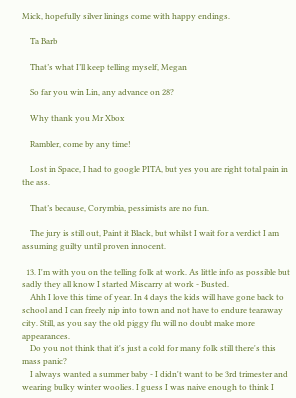Mick, hopefully silver linings come with happy endings.

    Ta Barb

    That’s what I’ll keep telling myself, Megan

    So far you win Lin, any advance on 28?

    Why thank you Mr Xbox

    Rambler, come by any time!

    Lost in Space, I had to google PITA, but yes you are right total pain in the ass.

    That’s because, Corymbia, pessimists are no fun.

    The jury is still out, Paint it Black, but whilst I wait for a verdict I am assuming guilty until proven innocent.

  13. I'm with you on the telling folk at work. As little info as possible but sadly they all know I started Miscarry at work - Busted.
    Ahh I love this time of year. In 4 days the kids will have gone back to school and I can freely nip into town and not have to endure tearaway city. Still, as you say the old piggy flu will no doubt make more appearances.
    Do you not think that it's just a cold for many folk still there's this mass panic?
    I always wanted a summer baby - I didn't want to be 3rd trimester and wearing bulky winter woolies. I guess I was naive enough to think I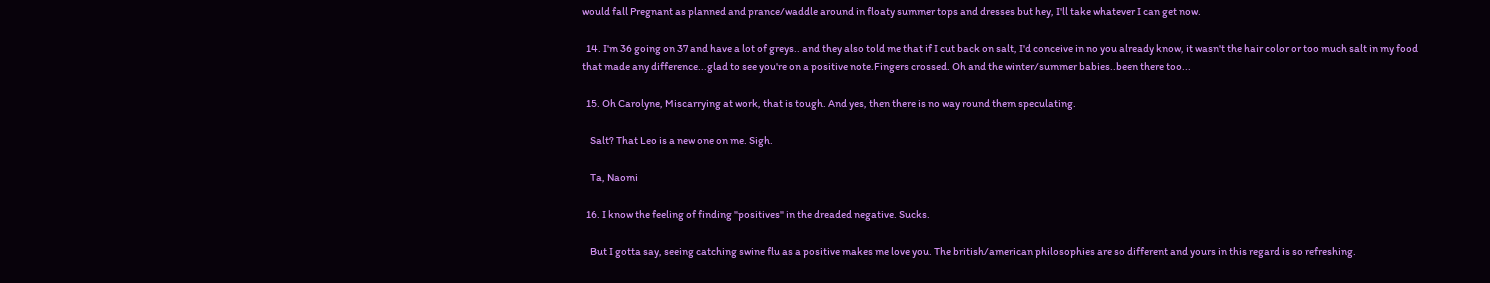would fall Pregnant as planned and prance/waddle around in floaty summer tops and dresses but hey, I'll take whatever I can get now.

  14. I'm 36 going on 37 and have a lot of greys.. and they also told me that if I cut back on salt, I'd conceive in no you already know, it wasn't the hair color or too much salt in my food that made any difference...glad to see you're on a positive note.Fingers crossed. Oh and the winter/summer babies..been there too...

  15. Oh Carolyne, Miscarrying at work, that is tough. And yes, then there is no way round them speculating.

    Salt? That Leo is a new one on me. Sigh.

    Ta, Naomi

  16. I know the feeling of finding "positives" in the dreaded negative. Sucks.

    But I gotta say, seeing catching swine flu as a positive makes me love you. The british/american philosophies are so different and yours in this regard is so refreshing.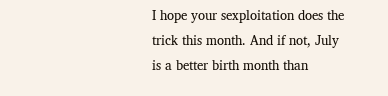I hope your sexploitation does the trick this month. And if not, July is a better birth month than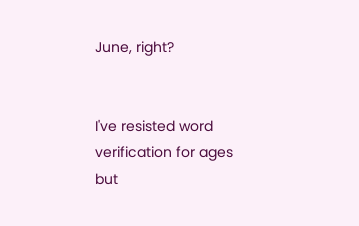June, right?


I've resisted word verification for ages but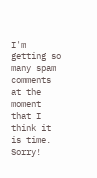I'm getting so many spam comments at the moment that I think it is time. Sorry!